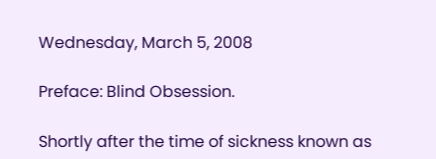Wednesday, March 5, 2008

Preface: Blind Obsession.

Shortly after the time of sickness known as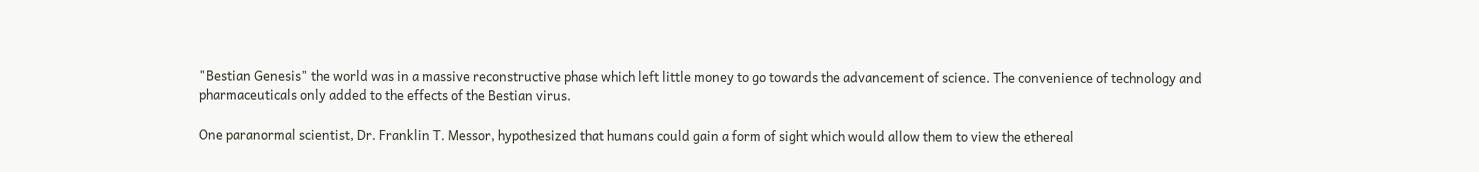"Bestian Genesis" the world was in a massive reconstructive phase which left little money to go towards the advancement of science. The convenience of technology and pharmaceuticals only added to the effects of the Bestian virus.

One paranormal scientist, Dr. Franklin T. Messor, hypothesized that humans could gain a form of sight which would allow them to view the ethereal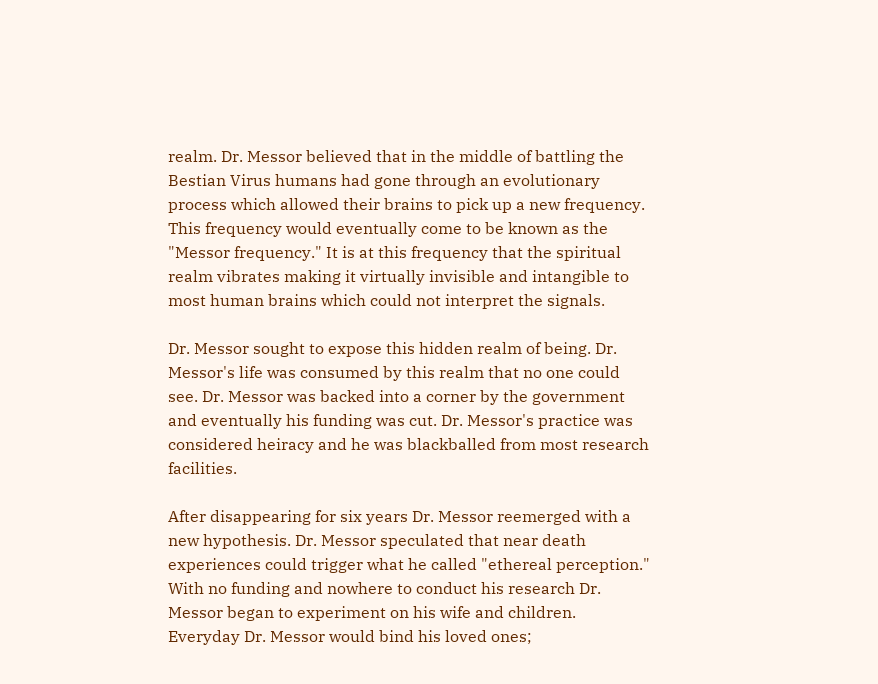realm. Dr. Messor believed that in the middle of battling the Bestian Virus humans had gone through an evolutionary process which allowed their brains to pick up a new frequency. This frequency would eventually come to be known as the "Messor frequency." It is at this frequency that the spiritual realm vibrates making it virtually invisible and intangible to most human brains which could not interpret the signals.

Dr. Messor sought to expose this hidden realm of being. Dr. Messor's life was consumed by this realm that no one could see. Dr. Messor was backed into a corner by the government and eventually his funding was cut. Dr. Messor's practice was considered heiracy and he was blackballed from most research facilities.

After disappearing for six years Dr. Messor reemerged with a new hypothesis. Dr. Messor speculated that near death experiences could trigger what he called "ethereal perception." With no funding and nowhere to conduct his research Dr. Messor began to experiment on his wife and children. Everyday Dr. Messor would bind his loved ones;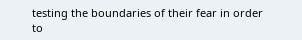testing the boundaries of their fear in order to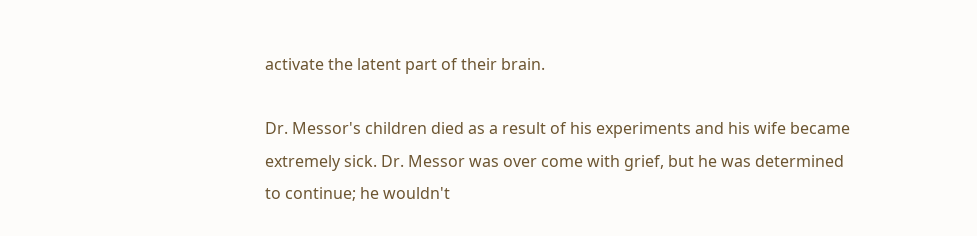activate the latent part of their brain.

Dr. Messor's children died as a result of his experiments and his wife became extremely sick. Dr. Messor was over come with grief, but he was determined to continue; he wouldn't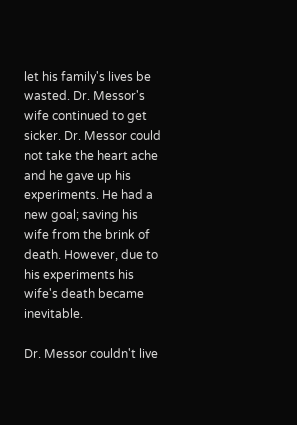let his family's lives be wasted. Dr. Messor's wife continued to get sicker. Dr. Messor could not take the heart ache and he gave up his experiments. He had a new goal; saving his wife from the brink of death. However, due to his experiments his wife's death became inevitable.

Dr. Messor couldn't live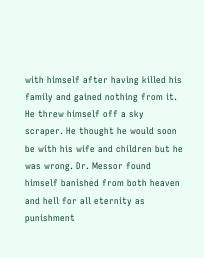with himself after having killed his family and gained nothing from it. He threw himself off a sky scraper. He thought he would soon be with his wife and children but he was wrong. Dr. Messor found himself banished from both heaven and hell for all eternity as punishment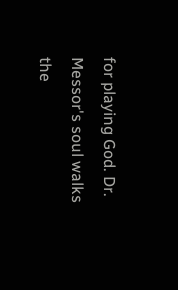for playing God. Dr. Messor's soul walks the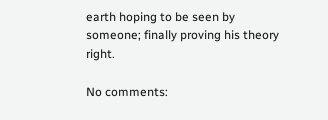earth hoping to be seen by someone; finally proving his theory right.

No comments: